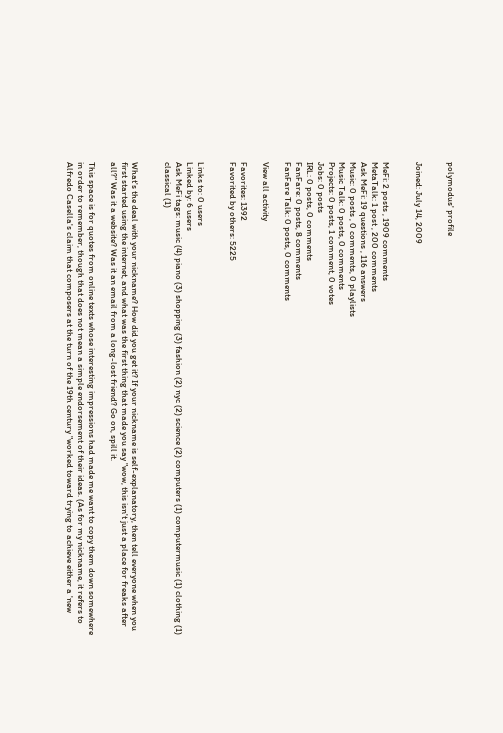polymodus' profile


Joined: July 14, 2009


MeFi: 2 posts , 1909 comments
MetaTalk: 1 post , 200 comments
Ask MeFi: 19 questions , 116 answers
Music: 0 posts , 0 comments, 0 playlists
Music Talk: 0 posts, 0 comments
Projects: 0 posts, 1 comment, 0 votes
Jobs: 0 posts
IRL: 0 posts, 0 comments
FanFare: 0 posts, 8 comments
FanFare Talk: 0 posts, 0 comments

View all activity

Favorites: 1392
Favorited by others: 5225


Links to: 0 users
Linked by: 6 users
Ask MeFi tags: music (4) piano (3) shopping (3) fashion (2) nyc (2) science (2) computers (1) computermusic (1) clothing (1) classical (1)


What's the deal with your nickname? How did you get it? If your nickname is self-explanatory, then tell everyone when you first started using the internet, and what was the first thing that made you say "wow, this isn't just a place for freaks after all?" Was it a website? Was it an email from a long-lost friend? Go on, spill it.

This space is for quotes from online texts whose interesting impressions had made me want to copy them down somewhere in order to remember, though that does not mean a simple endorsement of their ideas. (As for my nickname, it refers to Alfredo Casella's claim that composers at the turn of the 19th century "worked toward trying to achieve either a 'new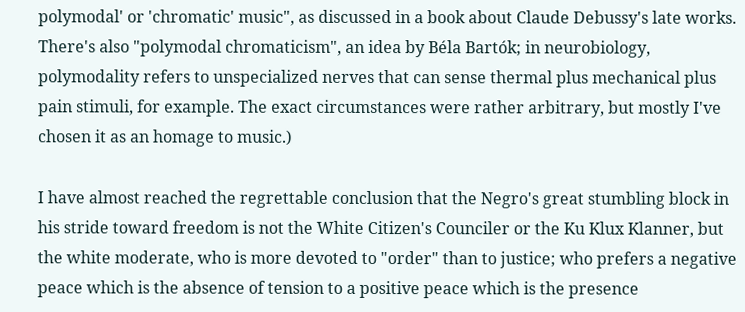polymodal' or 'chromatic' music", as discussed in a book about Claude Debussy's late works. There's also "polymodal chromaticism", an idea by Béla Bartók; in neurobiology, polymodality refers to unspecialized nerves that can sense thermal plus mechanical plus pain stimuli, for example. The exact circumstances were rather arbitrary, but mostly I've chosen it as an homage to music.)

I have almost reached the regrettable conclusion that the Negro's great stumbling block in his stride toward freedom is not the White Citizen's Counciler or the Ku Klux Klanner, but the white moderate, who is more devoted to "order" than to justice; who prefers a negative peace which is the absence of tension to a positive peace which is the presence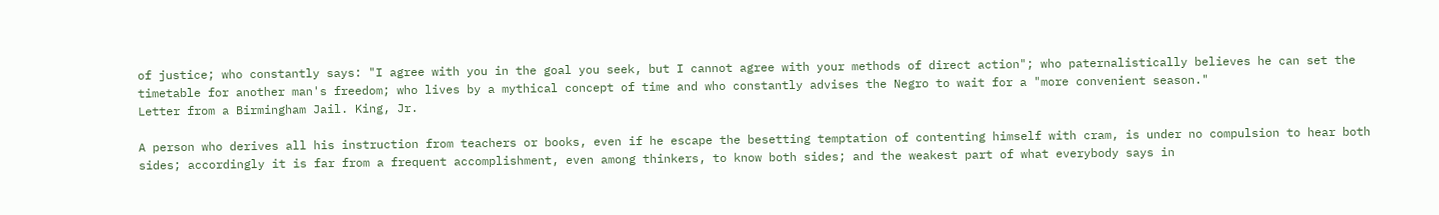of justice; who constantly says: "I agree with you in the goal you seek, but I cannot agree with your methods of direct action"; who paternalistically believes he can set the timetable for another man's freedom; who lives by a mythical concept of time and who constantly advises the Negro to wait for a "more convenient season."
Letter from a Birmingham Jail. King, Jr.

A person who derives all his instruction from teachers or books, even if he escape the besetting temptation of contenting himself with cram, is under no compulsion to hear both sides; accordingly it is far from a frequent accomplishment, even among thinkers, to know both sides; and the weakest part of what everybody says in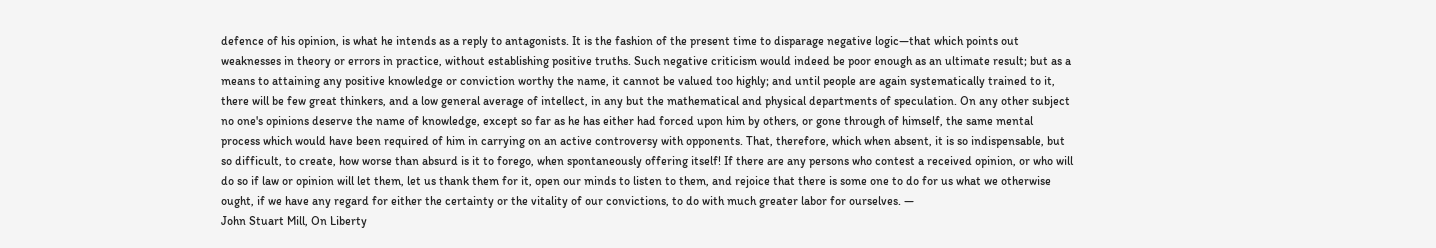defence of his opinion, is what he intends as a reply to antagonists. It is the fashion of the present time to disparage negative logic—that which points out weaknesses in theory or errors in practice, without establishing positive truths. Such negative criticism would indeed be poor enough as an ultimate result; but as a means to attaining any positive knowledge or conviction worthy the name, it cannot be valued too highly; and until people are again systematically trained to it, there will be few great thinkers, and a low general average of intellect, in any but the mathematical and physical departments of speculation. On any other subject no one's opinions deserve the name of knowledge, except so far as he has either had forced upon him by others, or gone through of himself, the same mental process which would have been required of him in carrying on an active controversy with opponents. That, therefore, which when absent, it is so indispensable, but so difficult, to create, how worse than absurd is it to forego, when spontaneously offering itself! If there are any persons who contest a received opinion, or who will do so if law or opinion will let them, let us thank them for it, open our minds to listen to them, and rejoice that there is some one to do for us what we otherwise ought, if we have any regard for either the certainty or the vitality of our convictions, to do with much greater labor for ourselves. —
John Stuart Mill, On Liberty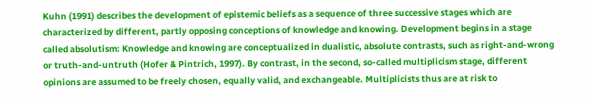Kuhn (1991) describes the development of epistemic beliefs as a sequence of three successive stages which are characterized by different, partly opposing conceptions of knowledge and knowing. Development begins in a stage called absolutism: Knowledge and knowing are conceptualized in dualistic, absolute contrasts, such as right-and-wrong or truth-and-untruth (Hofer & Pintrich, 1997). By contrast, in the second, so-called multiplicism stage, different opinions are assumed to be freely chosen, equally valid, and exchangeable. Multiplicists thus are at risk to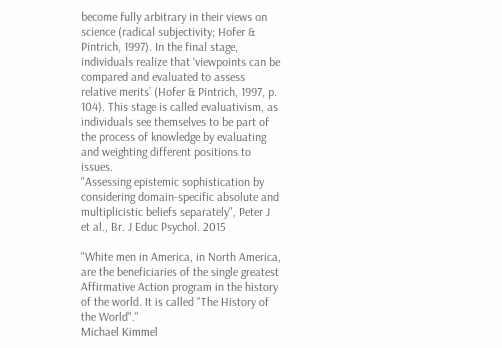become fully arbitrary in their views on science (radical subjectivity; Hofer & Pintrich, 1997). In the final stage, individuals realize that ‘viewpoints can be compared and evaluated to assess relative merits’ (Hofer & Pintrich, 1997, p. 104). This stage is called evaluativism, as individuals see themselves to be part of the process of knowledge by evaluating and weighting different positions to issues.
"Assessing epistemic sophistication by considering domain-specific absolute and multiplicistic beliefs separately", Peter J et al., Br. J Educ Psychol. 2015

"White men in America, in North America, are the beneficiaries of the single greatest Affirmative Action program in the history of the world. It is called "The History of the World"."
Michael Kimmel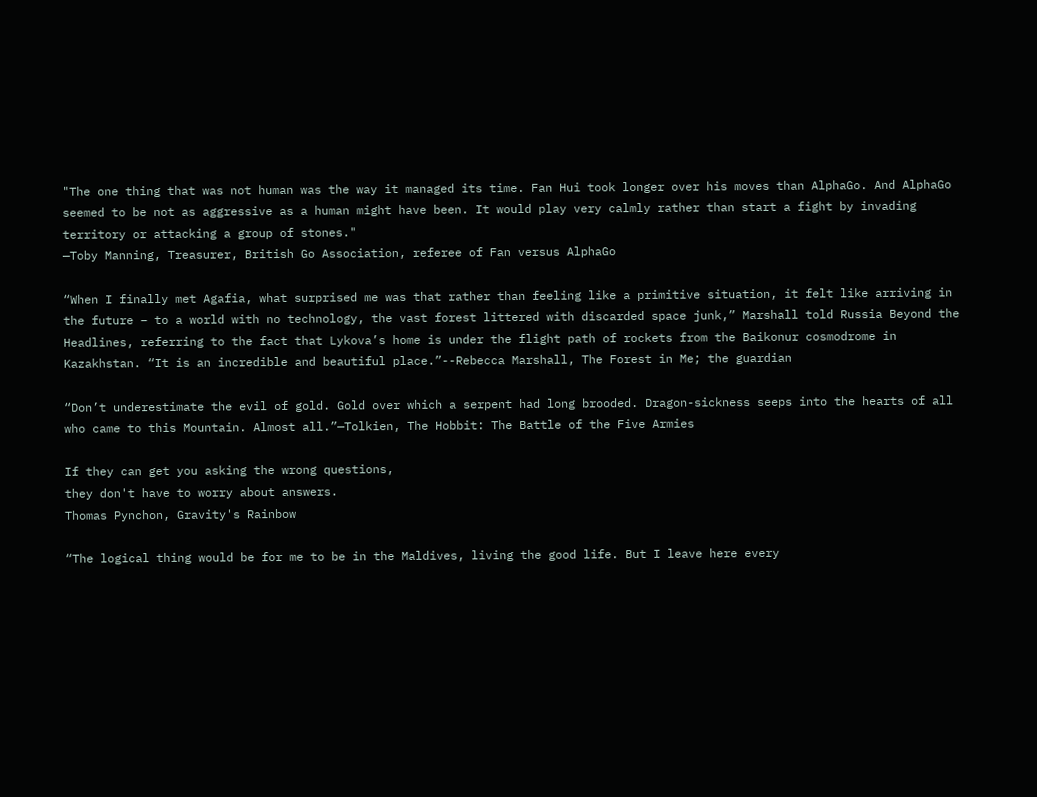"The one thing that was not human was the way it managed its time. Fan Hui took longer over his moves than AlphaGo. And AlphaGo seemed to be not as aggressive as a human might have been. It would play very calmly rather than start a fight by invading territory or attacking a group of stones."
—Toby Manning, Treasurer, British Go Association, referee of Fan versus AlphaGo

“When I finally met Agafia, what surprised me was that rather than feeling like a primitive situation, it felt like arriving in the future – to a world with no technology, the vast forest littered with discarded space junk,” Marshall told Russia Beyond the Headlines, referring to the fact that Lykova’s home is under the flight path of rockets from the Baikonur cosmodrome in Kazakhstan. “It is an incredible and beautiful place.”--Rebecca Marshall, The Forest in Me; the guardian

“Don’t underestimate the evil of gold. Gold over which a serpent had long brooded. Dragon-sickness seeps into the hearts of all who came to this Mountain. Almost all.”—Tolkien, The Hobbit: The Battle of the Five Armies

If they can get you asking the wrong questions,
they don't have to worry about answers.
Thomas Pynchon, Gravity's Rainbow

“The logical thing would be for me to be in the Maldives, living the good life. But I leave here every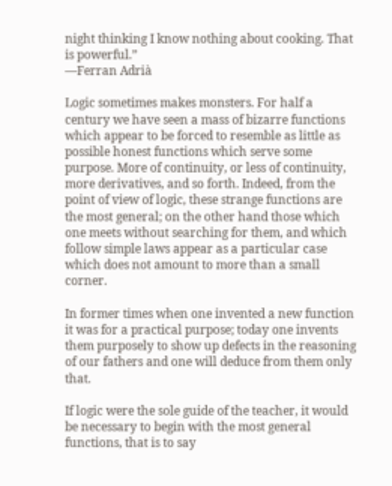night thinking I know nothing about cooking. That is powerful.”
—Ferran Adrià

Logic sometimes makes monsters. For half a century we have seen a mass of bizarre functions which appear to be forced to resemble as little as possible honest functions which serve some purpose. More of continuity, or less of continuity, more derivatives, and so forth. Indeed, from the point of view of logic, these strange functions are the most general; on the other hand those which one meets without searching for them, and which follow simple laws appear as a particular case which does not amount to more than a small corner.

In former times when one invented a new function it was for a practical purpose; today one invents them purposely to show up defects in the reasoning of our fathers and one will deduce from them only that.

If logic were the sole guide of the teacher, it would be necessary to begin with the most general functions, that is to say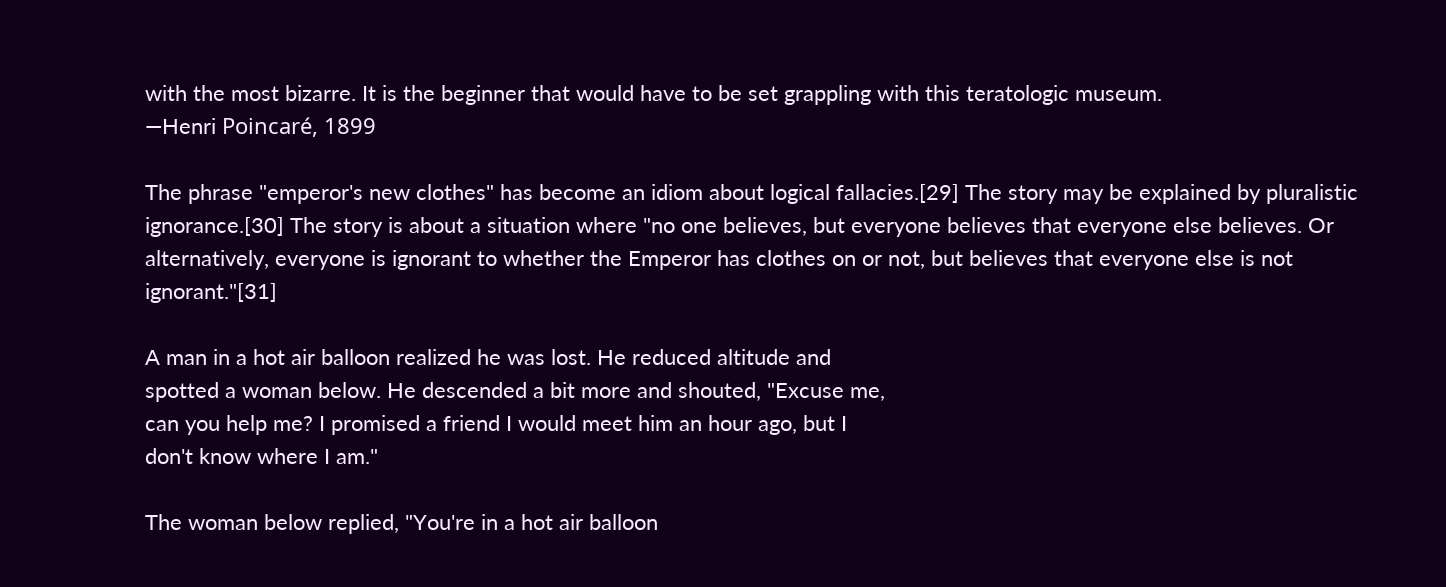with the most bizarre. It is the beginner that would have to be set grappling with this teratologic museum.
—Henri Poincaré, 1899

The phrase "emperor's new clothes" has become an idiom about logical fallacies.[29] The story may be explained by pluralistic ignorance.[30] The story is about a situation where "no one believes, but everyone believes that everyone else believes. Or alternatively, everyone is ignorant to whether the Emperor has clothes on or not, but believes that everyone else is not ignorant."[31]

A man in a hot air balloon realized he was lost. He reduced altitude and
spotted a woman below. He descended a bit more and shouted, "Excuse me,
can you help me? I promised a friend I would meet him an hour ago, but I
don't know where I am."

The woman below replied, "You're in a hot air balloon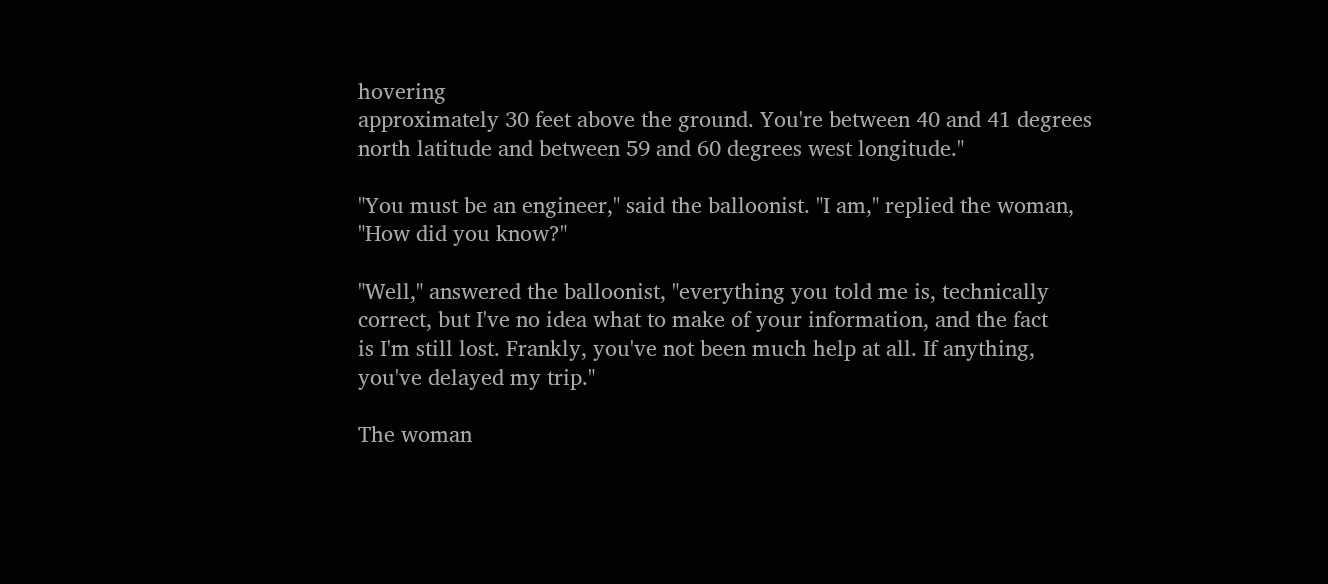hovering
approximately 30 feet above the ground. You're between 40 and 41 degrees
north latitude and between 59 and 60 degrees west longitude."

"You must be an engineer," said the balloonist. "I am," replied the woman,
"How did you know?"

"Well," answered the balloonist, "everything you told me is, technically
correct, but I've no idea what to make of your information, and the fact
is I'm still lost. Frankly, you've not been much help at all. If anything,
you've delayed my trip."

The woman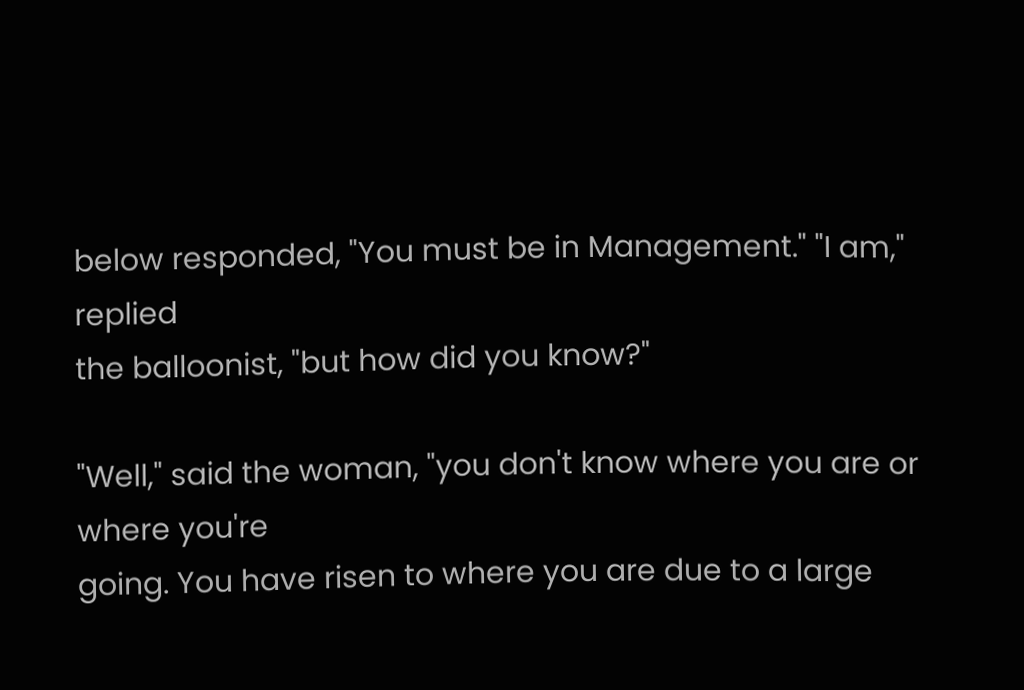below responded, "You must be in Management." "I am," replied
the balloonist, "but how did you know?"

"Well," said the woman, "you don't know where you are or where you're
going. You have risen to where you are due to a large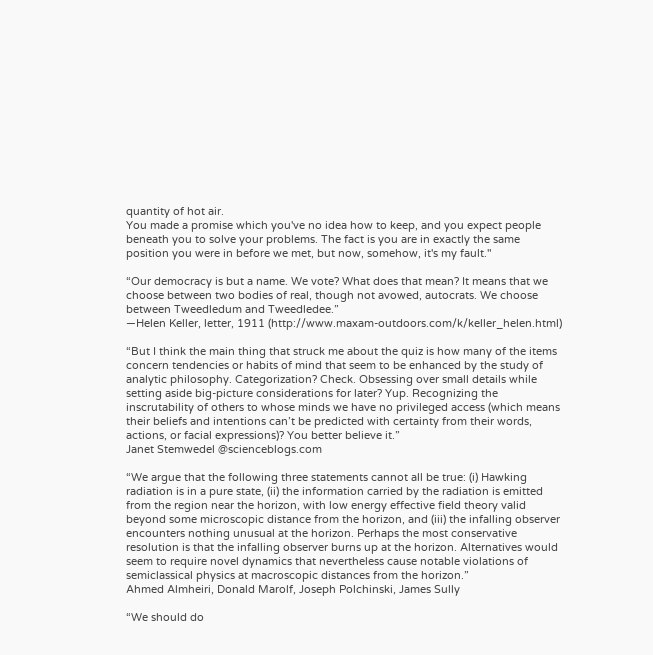quantity of hot air.
You made a promise which you've no idea how to keep, and you expect people
beneath you to solve your problems. The fact is you are in exactly the same
position you were in before we met, but now, somehow, it's my fault."

“Our democracy is but a name. We vote? What does that mean? It means that we choose between two bodies of real, though not avowed, autocrats. We choose between Tweedledum and Tweedledee.”
—Helen Keller, letter, 1911 (http://www.maxam-outdoors.com/k/keller_helen.html)

“But I think the main thing that struck me about the quiz is how many of the items concern tendencies or habits of mind that seem to be enhanced by the study of analytic philosophy. Categorization? Check. Obsessing over small details while setting aside big-picture considerations for later? Yup. Recognizing the inscrutability of others to whose minds we have no privileged access (which means their beliefs and intentions can’t be predicted with certainty from their words, actions, or facial expressions)? You better believe it.”
Janet Stemwedel @scienceblogs.com

“We argue that the following three statements cannot all be true: (i) Hawking radiation is in a pure state, (ii) the information carried by the radiation is emitted from the region near the horizon, with low energy effective field theory valid beyond some microscopic distance from the horizon, and (iii) the infalling observer encounters nothing unusual at the horizon. Perhaps the most conservative resolution is that the infalling observer burns up at the horizon. Alternatives would seem to require novel dynamics that nevertheless cause notable violations of semiclassical physics at macroscopic distances from the horizon.”
Ahmed Almheiri, Donald Marolf, Joseph Polchinski, James Sully

“We should do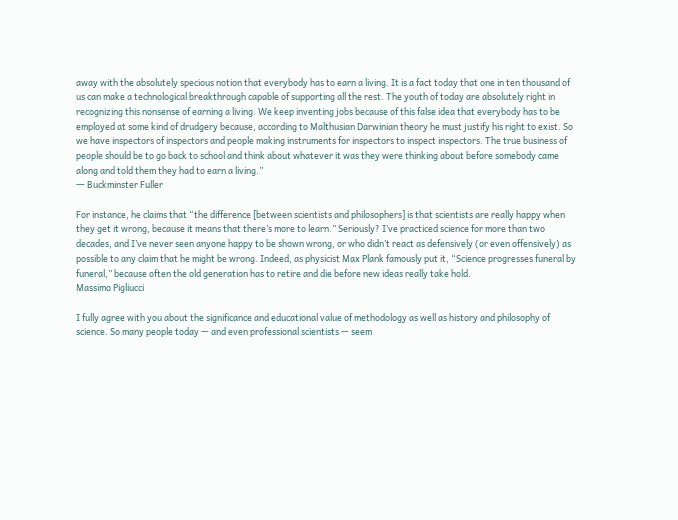away with the absolutely specious notion that everybody has to earn a living. It is a fact today that one in ten thousand of us can make a technological breakthrough capable of supporting all the rest. The youth of today are absolutely right in recognizing this nonsense of earning a living. We keep inventing jobs because of this false idea that everybody has to be employed at some kind of drudgery because, according to Malthusian Darwinian theory he must justify his right to exist. So we have inspectors of inspectors and people making instruments for inspectors to inspect inspectors. The true business of people should be to go back to school and think about whatever it was they were thinking about before somebody came along and told them they had to earn a living.”
― Buckminster Fuller

For instance, he claims that “the difference [between scientists and philosophers] is that scientists are really happy when they get it wrong, because it means that there’s more to learn.” Seriously? I’ve practiced science for more than two decades, and I’ve never seen anyone happy to be shown wrong, or who didn’t react as defensively (or even offensively) as possible to any claim that he might be wrong. Indeed, as physicist Max Plank famously put it, “Science progresses funeral by funeral,” because often the old generation has to retire and die before new ideas really take hold.
Massimo Pigliucci

I fully agree with you about the significance and educational value of methodology as well as history and philosophy of science. So many people today — and even professional scientists — seem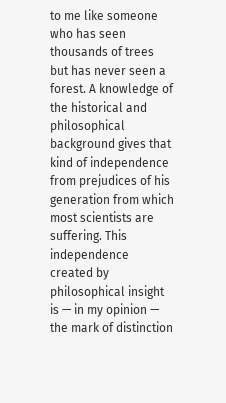to me like someone who has seen thousands of trees but has never seen a forest. A knowledge of the historical and philosophical background gives that kind of independence from prejudices of his generation from which most scientists are suffering. This independence created by philosophical insight is — in my opinion — the mark of distinction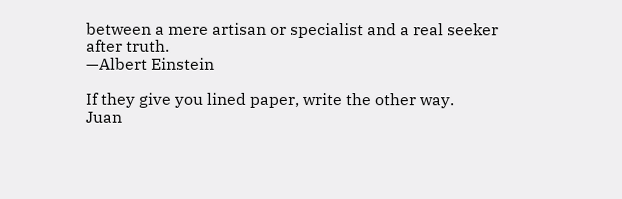between a mere artisan or specialist and a real seeker after truth.
—Albert Einstein

If they give you lined paper, write the other way.
Juan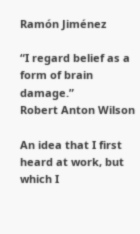Ramón Jiménez

“I regard belief as a form of brain damage.”
Robert Anton Wilson

An idea that I first heard at work, but which I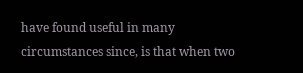have found useful in many circumstances since, is that when two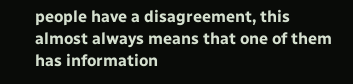people have a disagreement, this almost always means that one of them has information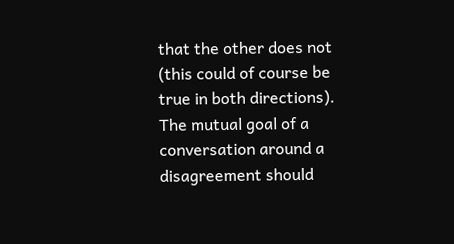that the other does not (this could of course be true in both directions). The mutual goal of a conversation around a disagreement should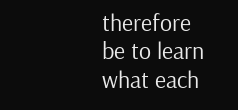therefore be to learn what each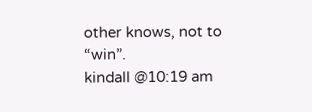other knows, not to “win”.
kindall @10:19 am